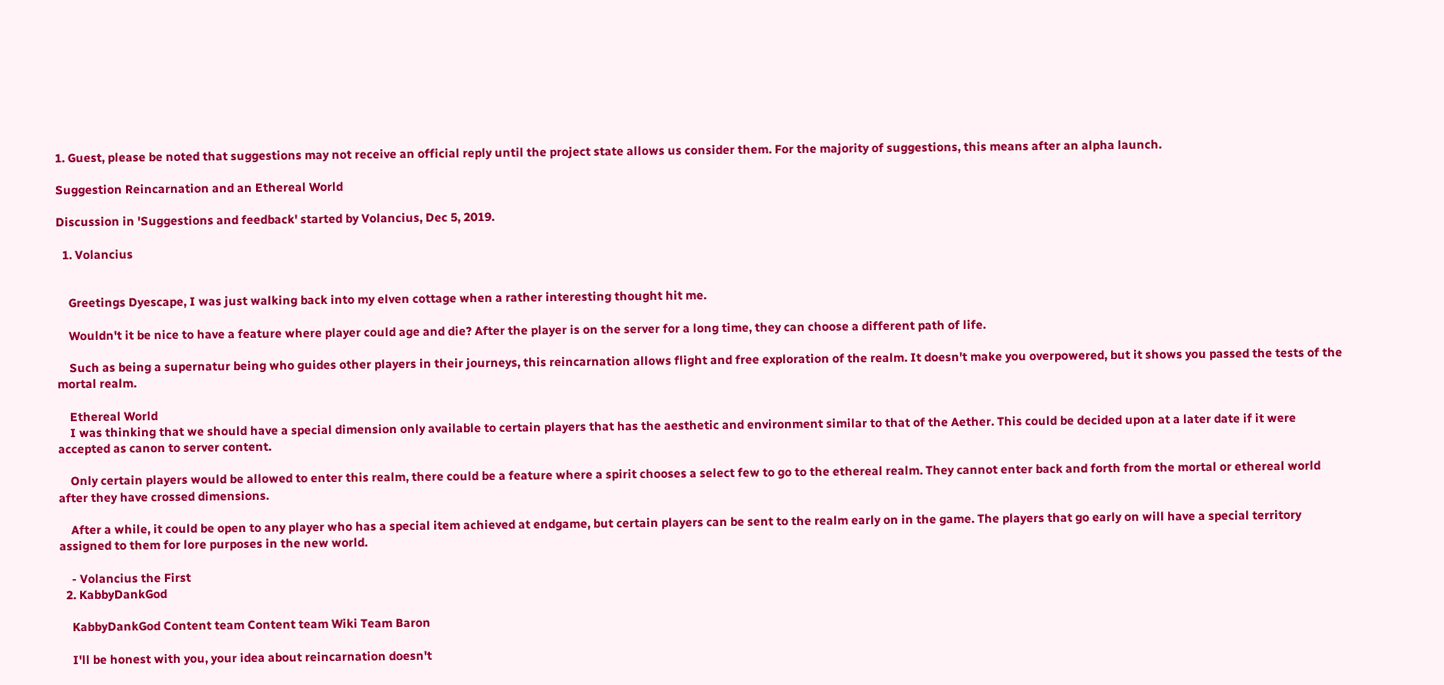1. Guest, please be noted that suggestions may not receive an official reply until the project state allows us consider them. For the majority of suggestions, this means after an alpha launch.

Suggestion Reincarnation and an Ethereal World

Discussion in 'Suggestions and feedback' started by Volancius, Dec 5, 2019.

  1. Volancius


    Greetings Dyescape, I was just walking back into my elven cottage when a rather interesting thought hit me.

    Wouldn't it be nice to have a feature where player could age and die? After the player is on the server for a long time, they can choose a different path of life.

    Such as being a supernatur being who guides other players in their journeys, this reincarnation allows flight and free exploration of the realm. It doesn't make you overpowered, but it shows you passed the tests of the mortal realm.

    Ethereal World
    I was thinking that we should have a special dimension only available to certain players that has the aesthetic and environment similar to that of the Aether. This could be decided upon at a later date if it were accepted as canon to server content.

    Only certain players would be allowed to enter this realm, there could be a feature where a spirit chooses a select few to go to the ethereal realm. They cannot enter back and forth from the mortal or ethereal world after they have crossed dimensions.

    After a while, it could be open to any player who has a special item achieved at endgame, but certain players can be sent to the realm early on in the game. The players that go early on will have a special territory assigned to them for lore purposes in the new world.

    - Volancius the First
  2. KabbyDankGod

    KabbyDankGod Content team Content team Wiki Team Baron

    I'll be honest with you, your idea about reincarnation doesn't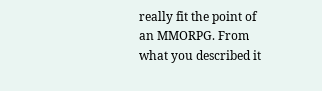really fit the point of an MMORPG. From what you described it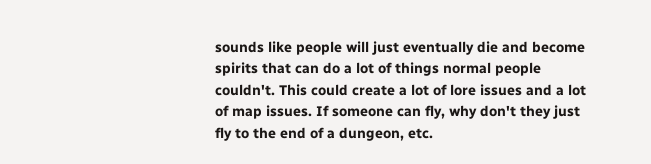sounds like people will just eventually die and become spirits that can do a lot of things normal people couldn't. This could create a lot of lore issues and a lot of map issues. If someone can fly, why don't they just fly to the end of a dungeon, etc.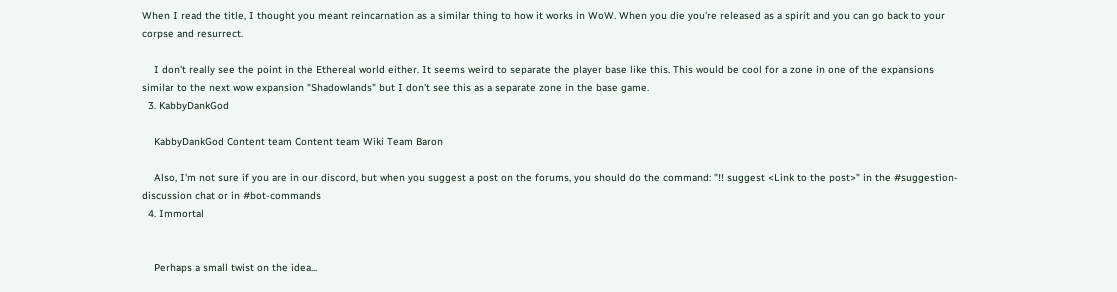When I read the title, I thought you meant reincarnation as a similar thing to how it works in WoW. When you die you're released as a spirit and you can go back to your corpse and resurrect.

    I don't really see the point in the Ethereal world either. It seems weird to separate the player base like this. This would be cool for a zone in one of the expansions similar to the next wow expansion "Shadowlands" but I don't see this as a separate zone in the base game.
  3. KabbyDankGod

    KabbyDankGod Content team Content team Wiki Team Baron

    Also, I'm not sure if you are in our discord, but when you suggest a post on the forums, you should do the command: "!! suggest <Link to the post>" in the #suggestion-discussion chat or in #bot-commands
  4. Immortal


    Perhaps a small twist on the idea...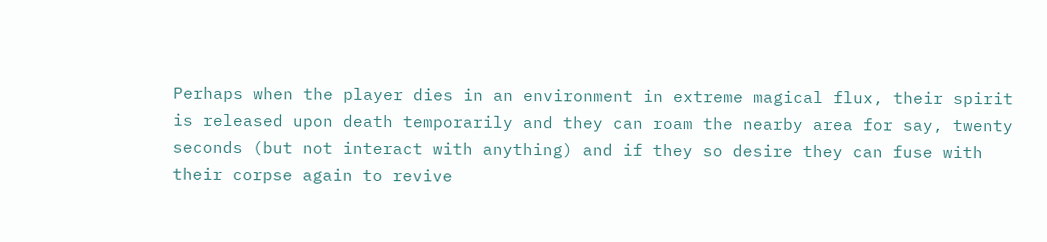Perhaps when the player dies in an environment in extreme magical flux, their spirit is released upon death temporarily and they can roam the nearby area for say, twenty seconds (but not interact with anything) and if they so desire they can fuse with their corpse again to revive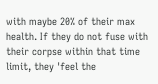with maybe 20% of their max health. If they do not fuse with their corpse within that time limit, they 'feel the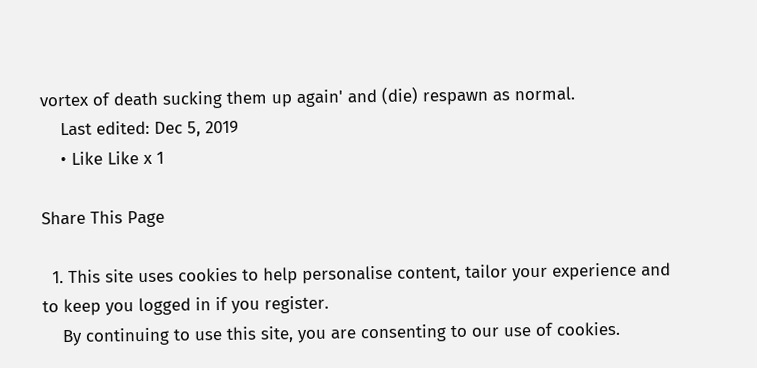vortex of death sucking them up again' and (die) respawn as normal.
    Last edited: Dec 5, 2019
    • Like Like x 1

Share This Page

  1. This site uses cookies to help personalise content, tailor your experience and to keep you logged in if you register.
    By continuing to use this site, you are consenting to our use of cookies.